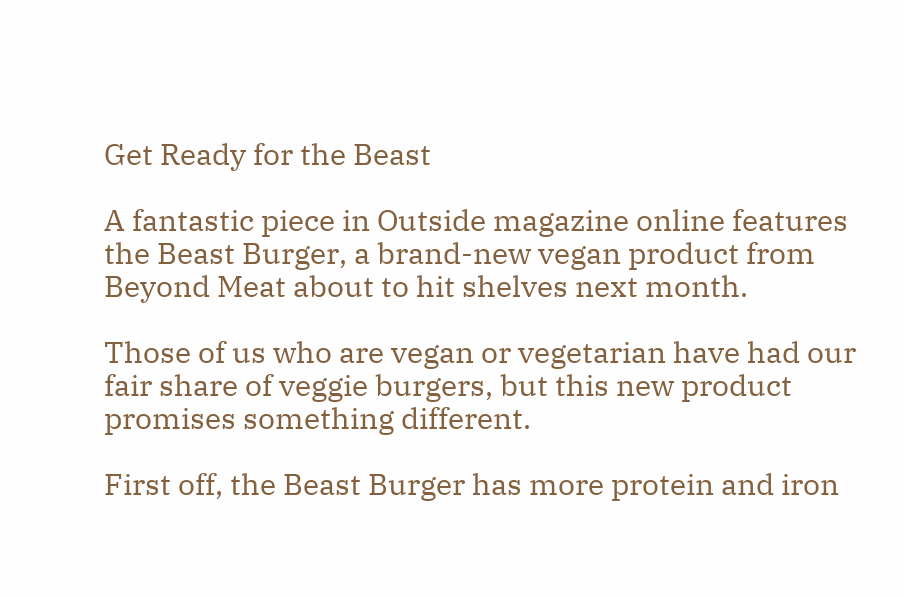Get Ready for the Beast

A fantastic piece in Outside magazine online features the Beast Burger, a brand-new vegan product from Beyond Meat about to hit shelves next month.

Those of us who are vegan or vegetarian have had our fair share of veggie burgers, but this new product promises something different.

First off, the Beast Burger has more protein and iron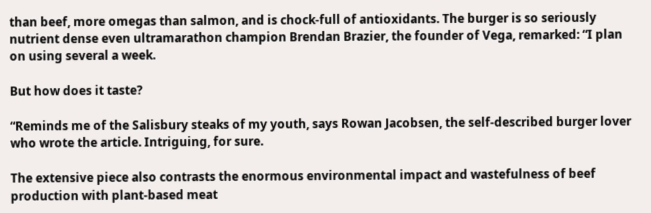than beef, more omegas than salmon, and is chock-full of antioxidants. The burger is so seriously nutrient dense even ultramarathon champion Brendan Brazier, the founder of Vega, remarked: “I plan on using several a week.

But how does it taste?

“Reminds me of the Salisbury steaks of my youth, says Rowan Jacobsen, the self-described burger lover who wrote the article. Intriguing, for sure.

The extensive piece also contrasts the enormous environmental impact and wastefulness of beef production with plant-based meat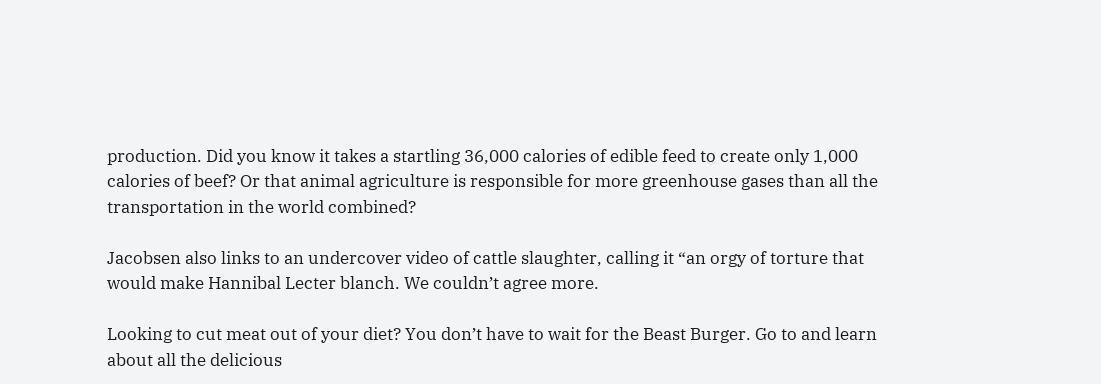production. Did you know it takes a startling 36,000 calories of edible feed to create only 1,000 calories of beef? Or that animal agriculture is responsible for more greenhouse gases than all the transportation in the world combined?

Jacobsen also links to an undercover video of cattle slaughter, calling it “an orgy of torture that would make Hannibal Lecter blanch. We couldn’t agree more.

Looking to cut meat out of your diet? You don’t have to wait for the Beast Burger. Go to and learn about all the delicious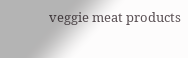veggie meat products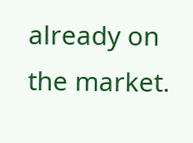already on the market.